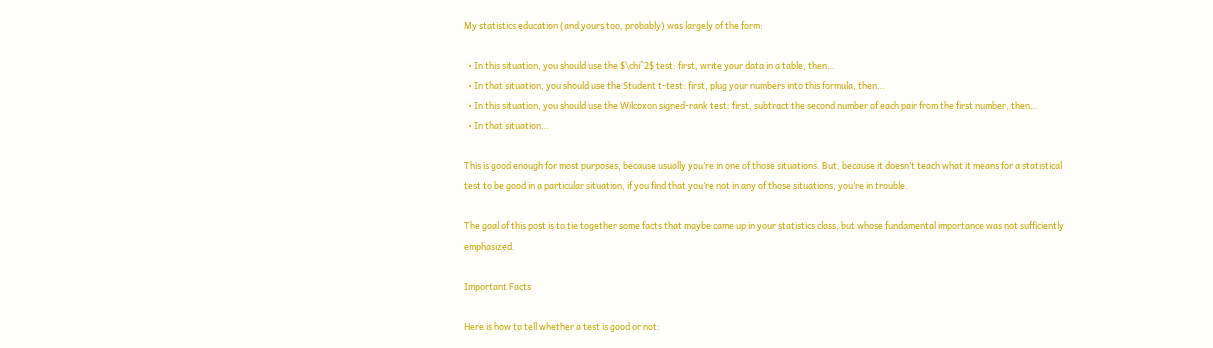My statistics education (and yours too, probably) was largely of the form:

  • In this situation, you should use the $\chi^2$ test: first, write your data in a table, then…
  • In that situation, you should use the Student t-test: first, plug your numbers into this formula, then…
  • In this situation, you should use the Wilcoxon signed-rank test: first, subtract the second number of each pair from the first number, then…
  • In that situation…

This is good enough for most purposes, because usually you’re in one of those situations. But, because it doesn’t teach what it means for a statistical test to be good in a particular situation, if you find that you’re not in any of those situations, you’re in trouble.

The goal of this post is to tie together some facts that maybe came up in your statistics class, but whose fundamental importance was not sufficiently emphasized.

Important Facts

Here is how to tell whether a test is good or not: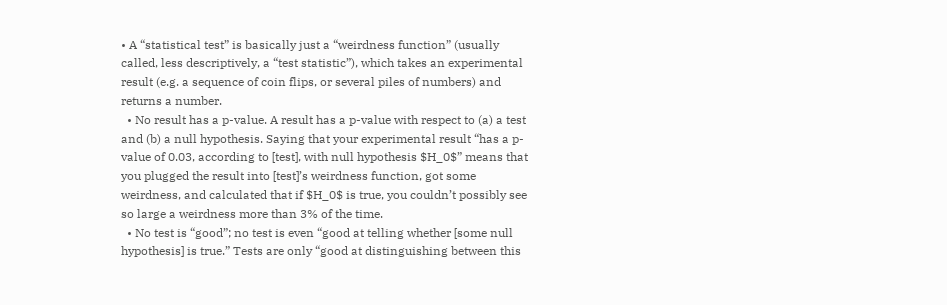• A “statistical test” is basically just a “weirdness function” (usually called, less descriptively, a “test statistic”), which takes an experimental result (e.g. a sequence of coin flips, or several piles of numbers) and returns a number.
  • No result has a p-value. A result has a p-value with respect to (a) a test and (b) a null hypothesis. Saying that your experimental result “has a p-value of 0.03, according to [test], with null hypothesis $H_0$” means that you plugged the result into [test]’s weirdness function, got some weirdness, and calculated that if $H_0$ is true, you couldn’t possibly see so large a weirdness more than 3% of the time.
  • No test is “good”; no test is even “good at telling whether [some null hypothesis] is true.” Tests are only “good at distinguishing between this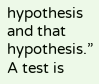hypothesis and that hypothesis.” A test is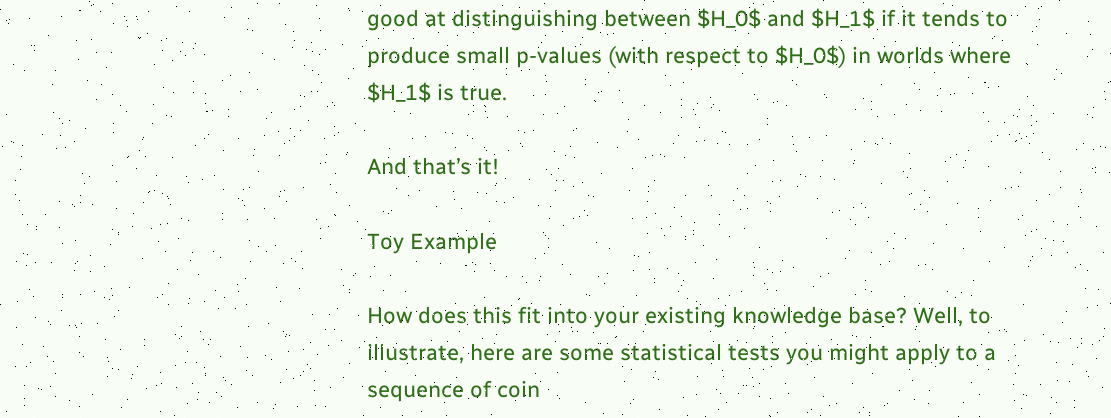good at distinguishing between $H_0$ and $H_1$ if it tends to produce small p-values (with respect to $H_0$) in worlds where $H_1$ is true.

And that’s it!

Toy Example

How does this fit into your existing knowledge base? Well, to illustrate, here are some statistical tests you might apply to a sequence of coin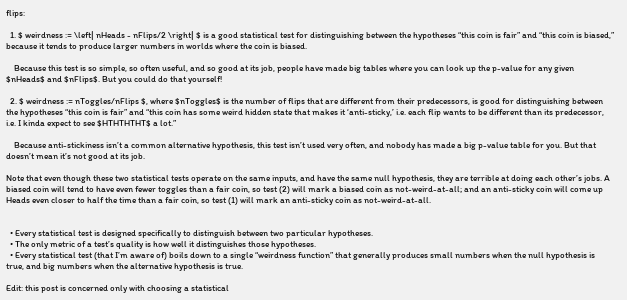flips:

  1. $ weirdness := \left| nHeads - nFlips/2 \right| $ is a good statistical test for distinguishing between the hypotheses “this coin is fair” and “this coin is biased,” because it tends to produce larger numbers in worlds where the coin is biased.

    Because this test is so simple, so often useful, and so good at its job, people have made big tables where you can look up the p-value for any given $nHeads$ and $nFlips$. But you could do that yourself!

  2. $ weirdness := nToggles/nFlips $, where $nToggles$ is the number of flips that are different from their predecessors, is good for distinguishing between the hypotheses “this coin is fair” and “this coin has some weird hidden state that makes it ‘anti-sticky,’ i.e. each flip wants to be different than its predecessor, i.e. I kinda expect to see $HTHTHTHT$ a lot.”

    Because anti-stickiness isn’t a common alternative hypothesis, this test isn’t used very often, and nobody has made a big p-value table for you. But that doesn’t mean it’s not good at its job.

Note that even though these two statistical tests operate on the same inputs, and have the same null hypothesis, they are terrible at doing each other’s jobs. A biased coin will tend to have even fewer toggles than a fair coin, so test (2) will mark a biased coin as not-weird-at-all; and an anti-sticky coin will come up Heads even closer to half the time than a fair coin, so test (1) will mark an anti-sticky coin as not-weird-at-all.


  • Every statistical test is designed specifically to distinguish between two particular hypotheses.
  • The only metric of a test’s quality is how well it distinguishes those hypotheses.
  • Every statistical test (that I’m aware of) boils down to a single “weirdness function” that generally produces small numbers when the null hypothesis is true, and big numbers when the alternative hypothesis is true.

Edit: this post is concerned only with choosing a statistical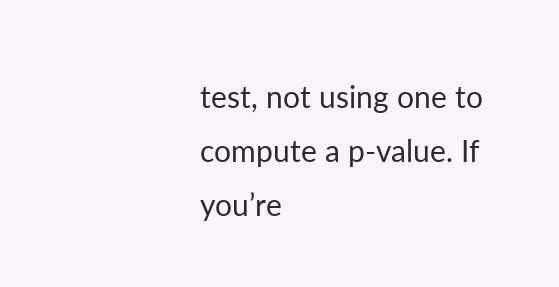test, not using one to compute a p-value. If you’re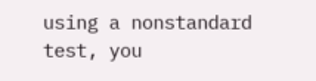using a nonstandard test, you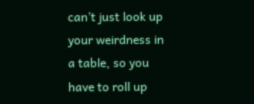can’t just look up your weirdness in a table, so you have to roll up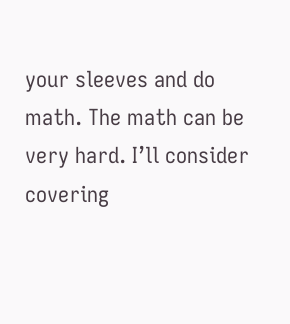your sleeves and do math. The math can be very hard. I’ll consider covering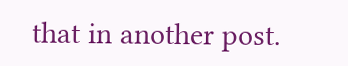that in another post.